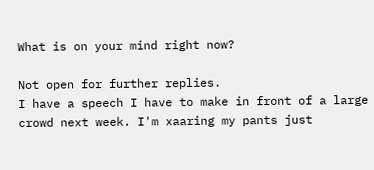What is on your mind right now?

Not open for further replies.
I have a speech I have to make in front of a large crowd next week. I'm xaaring my pants just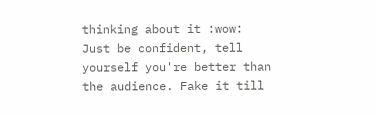thinking about it :wow:
Just be confident, tell yourself you're better than the audience. Fake it till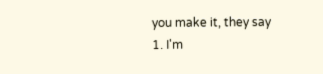you make it, they say
1. I'm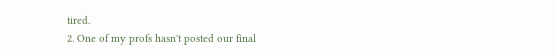tired.
2. One of my profs hasn't posted our final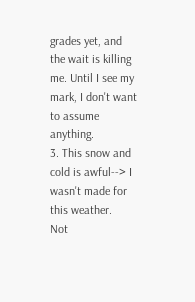grades yet, and the wait is killing me. Until I see my mark, I don't want to assume anything.
3. This snow and cold is awful--> I wasn't made for this weather.
Not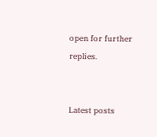open for further replies.


Latest posts